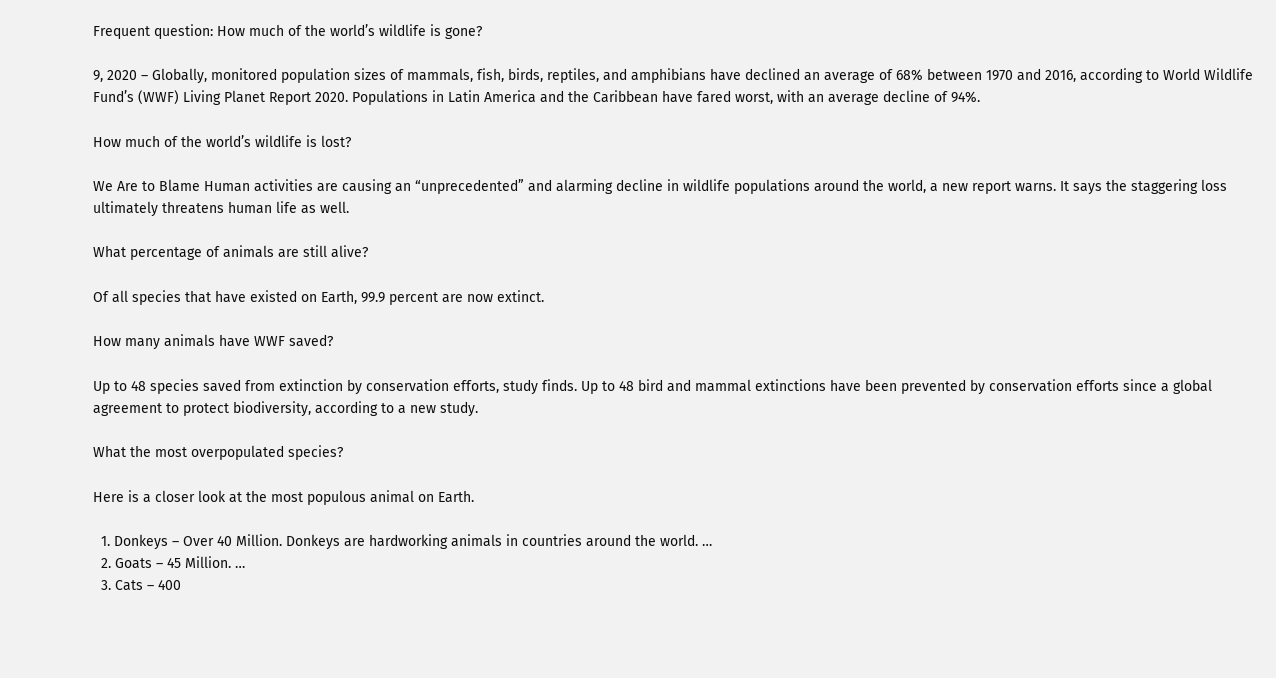Frequent question: How much of the world’s wildlife is gone?

9, 2020 – Globally, monitored population sizes of mammals, fish, birds, reptiles, and amphibians have declined an average of 68% between 1970 and 2016, according to World Wildlife Fund’s (WWF) Living Planet Report 2020. Populations in Latin America and the Caribbean have fared worst, with an average decline of 94%.

How much of the world’s wildlife is lost?

We Are to Blame Human activities are causing an “unprecedented” and alarming decline in wildlife populations around the world, a new report warns. It says the staggering loss ultimately threatens human life as well.

What percentage of animals are still alive?

Of all species that have existed on Earth, 99.9 percent are now extinct.

How many animals have WWF saved?

Up to 48 species saved from extinction by conservation efforts, study finds. Up to 48 bird and mammal extinctions have been prevented by conservation efforts since a global agreement to protect biodiversity, according to a new study.

What the most overpopulated species?

Here is a closer look at the most populous animal on Earth.

  1. Donkeys – Over 40 Million. Donkeys are hardworking animals in countries around the world. …
  2. Goats – 45 Million. …
  3. Cats – 400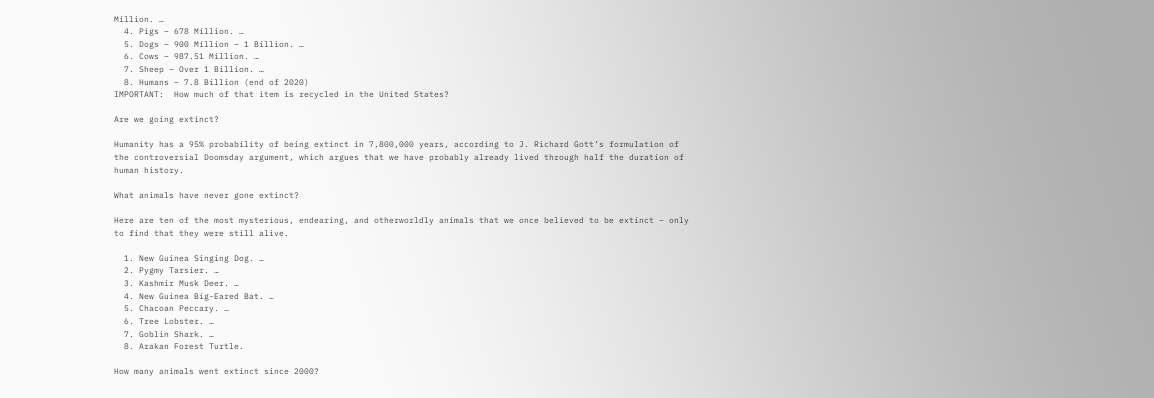Million. …
  4. Pigs – 678 Million. …
  5. Dogs – 900 Million – 1 Billion. …
  6. Cows – 987.51 Million. …
  7. Sheep – Over 1 Billion. …
  8. Humans – 7.8 Billion (end of 2020)
IMPORTANT:  How much of that item is recycled in the United States?

Are we going extinct?

Humanity has a 95% probability of being extinct in 7,800,000 years, according to J. Richard Gott’s formulation of the controversial Doomsday argument, which argues that we have probably already lived through half the duration of human history.

What animals have never gone extinct?

Here are ten of the most mysterious, endearing, and otherworldly animals that we once believed to be extinct – only to find that they were still alive.

  1. New Guinea Singing Dog. …
  2. Pygmy Tarsier. …
  3. Kashmir Musk Deer. …
  4. New Guinea Big-Eared Bat. …
  5. Chacoan Peccary. …
  6. Tree Lobster. …
  7. Goblin Shark. …
  8. Arakan Forest Turtle.

How many animals went extinct since 2000?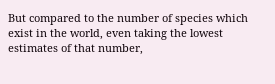But compared to the number of species which exist in the world, even taking the lowest estimates of that number,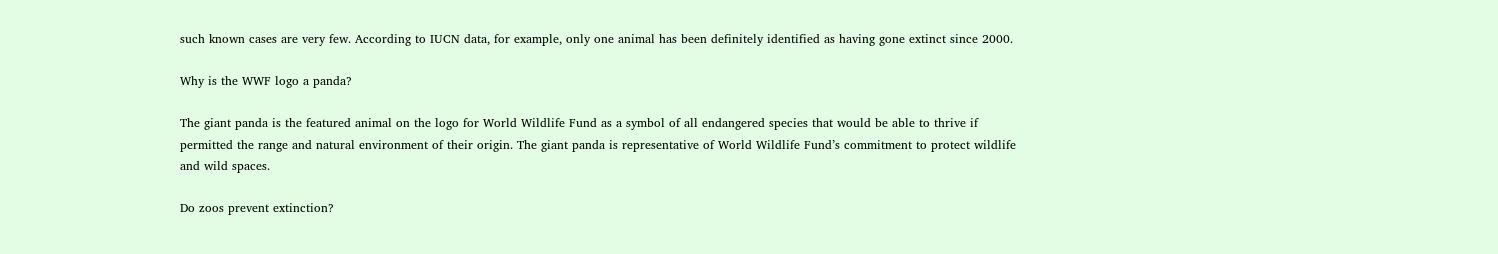such known cases are very few. According to IUCN data, for example, only one animal has been definitely identified as having gone extinct since 2000.

Why is the WWF logo a panda?

The giant panda is the featured animal on the logo for World Wildlife Fund as a symbol of all endangered species that would be able to thrive if permitted the range and natural environment of their origin. The giant panda is representative of World Wildlife Fund’s commitment to protect wildlife and wild spaces.

Do zoos prevent extinction?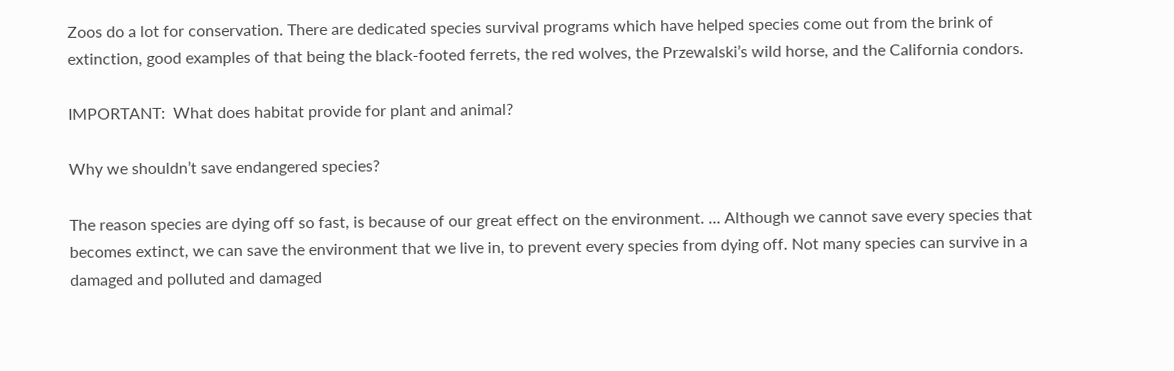Zoos do a lot for conservation. There are dedicated species survival programs which have helped species come out from the brink of extinction, good examples of that being the black-footed ferrets, the red wolves, the Przewalski’s wild horse, and the California condors.

IMPORTANT:  What does habitat provide for plant and animal?

Why we shouldn’t save endangered species?

The reason species are dying off so fast, is because of our great effect on the environment. … Although we cannot save every species that becomes extinct, we can save the environment that we live in, to prevent every species from dying off. Not many species can survive in a damaged and polluted and damaged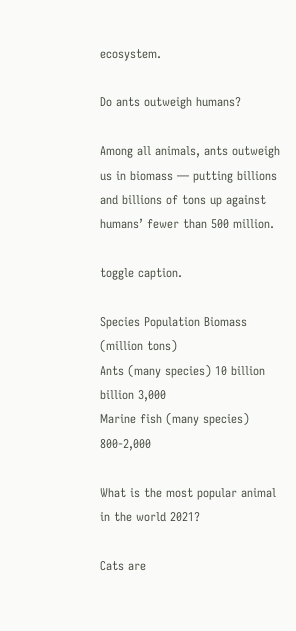ecosystem.

Do ants outweigh humans?

Among all animals, ants outweigh us in biomass — putting billions and billions of tons up against humans’ fewer than 500 million.

toggle caption.

Species Population Biomass (million tons)
Ants (many species) 10 billion billion 3,000
Marine fish (many species) 800-2,000

What is the most popular animal in the world 2021?

Cats are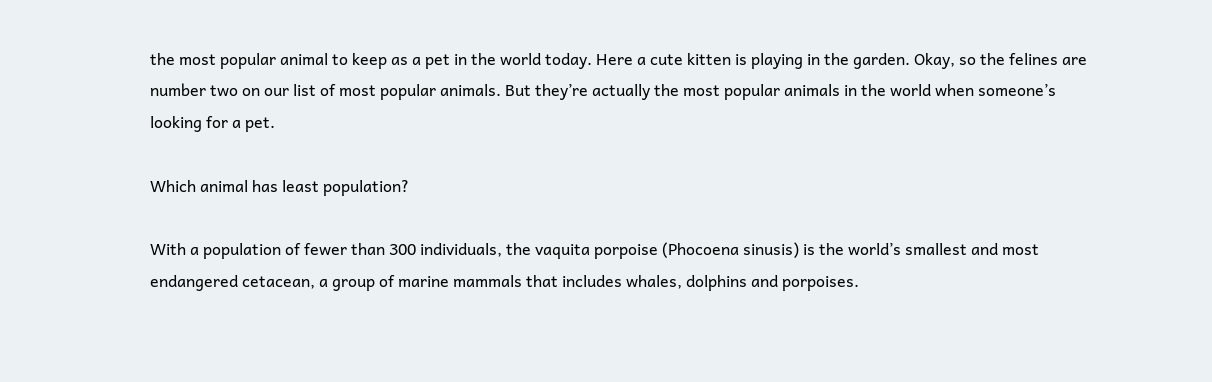the most popular animal to keep as a pet in the world today. Here a cute kitten is playing in the garden. Okay, so the felines are number two on our list of most popular animals. But they’re actually the most popular animals in the world when someone’s looking for a pet.

Which animal has least population?

With a population of fewer than 300 individuals, the vaquita porpoise (Phocoena sinusis) is the world’s smallest and most endangered cetacean, a group of marine mammals that includes whales, dolphins and porpoises.